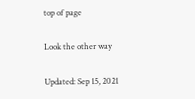top of page

Look the other way

Updated: Sep 15, 2021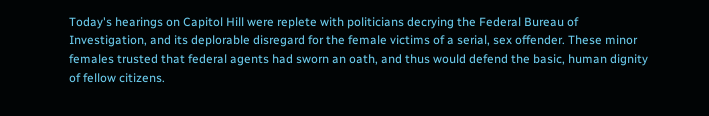Today's hearings on Capitol Hill were replete with politicians decrying the Federal Bureau of Investigation, and its deplorable disregard for the female victims of a serial, sex offender. These minor females trusted that federal agents had sworn an oath, and thus would defend the basic, human dignity of fellow citizens.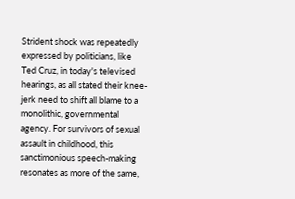Strident shock was repeatedly expressed by politicians, like Ted Cruz, in today's televised hearings, as all stated their knee-jerk need to shift all blame to a monolithic, governmental agency. For survivors of sexual assault in childhood, this sanctimonious speech-making resonates as more of the same,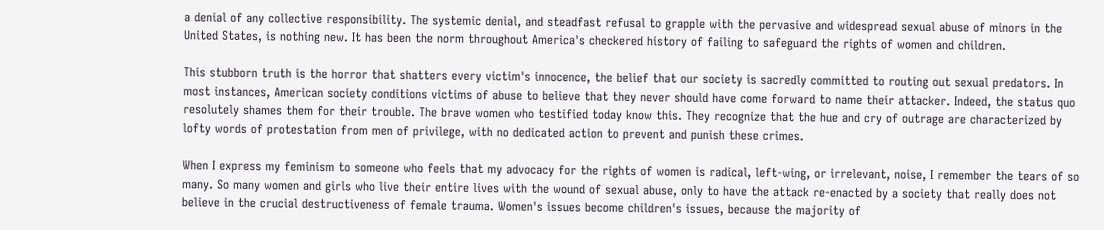a denial of any collective responsibility. The systemic denial, and steadfast refusal to grapple with the pervasive and widespread sexual abuse of minors in the United States, is nothing new. It has been the norm throughout America's checkered history of failing to safeguard the rights of women and children.

This stubborn truth is the horror that shatters every victim's innocence, the belief that our society is sacredly committed to routing out sexual predators. In most instances, American society conditions victims of abuse to believe that they never should have come forward to name their attacker. Indeed, the status quo resolutely shames them for their trouble. The brave women who testified today know this. They recognize that the hue and cry of outrage are characterized by lofty words of protestation from men of privilege, with no dedicated action to prevent and punish these crimes.

When I express my feminism to someone who feels that my advocacy for the rights of women is radical, left-wing, or irrelevant, noise, I remember the tears of so many. So many women and girls who live their entire lives with the wound of sexual abuse, only to have the attack re-enacted by a society that really does not believe in the crucial destructiveness of female trauma. Women's issues become children's issues, because the majority of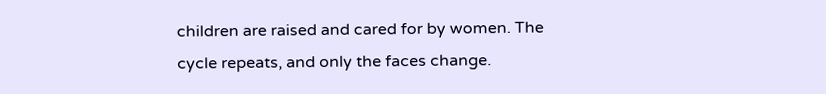children are raised and cared for by women. The cycle repeats, and only the faces change.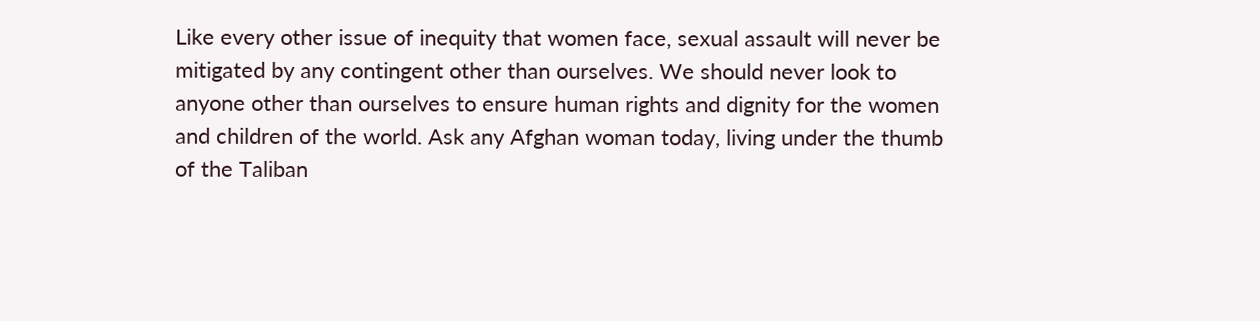Like every other issue of inequity that women face, sexual assault will never be mitigated by any contingent other than ourselves. We should never look to anyone other than ourselves to ensure human rights and dignity for the women and children of the world. Ask any Afghan woman today, living under the thumb of the Taliban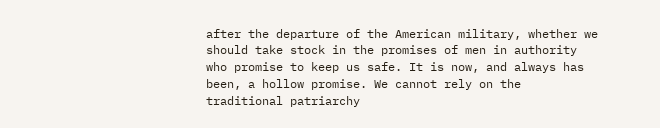after the departure of the American military, whether we should take stock in the promises of men in authority who promise to keep us safe. It is now, and always has been, a hollow promise. We cannot rely on the traditional patriarchy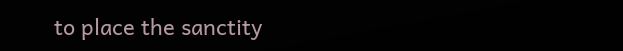to place the sanctity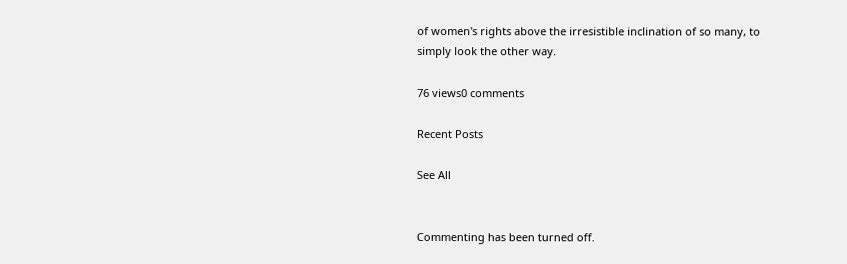of women's rights above the irresistible inclination of so many, to simply look the other way.

76 views0 comments

Recent Posts

See All


Commenting has been turned off.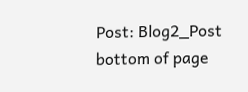Post: Blog2_Post
bottom of page